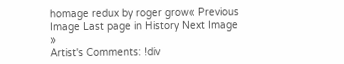homage redux by roger grow« Previous Image Last page in History Next Image »
Artist's Comments: !div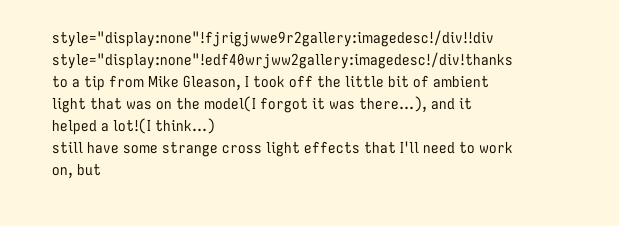style="display:none"!fjrigjwwe9r2gallery:imagedesc!/div!!div style="display:none"!edf40wrjww2gallery:imagedesc!/div!thanks to a tip from Mike Gleason, I took off the little bit of ambient light that was on the model(I forgot it was there...), and it helped a lot!(I think...)
still have some strange cross light effects that I'll need to work on, but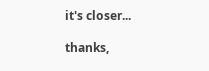it's closer...

thanks,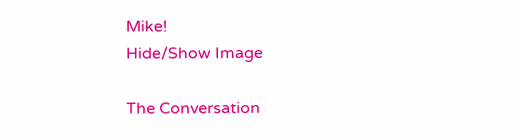Mike!
Hide/Show Image

The Conversation